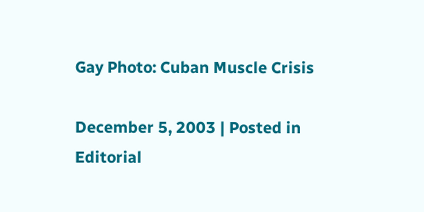Gay Photo: Cuban Muscle Crisis

December 5, 2003 | Posted in Editorial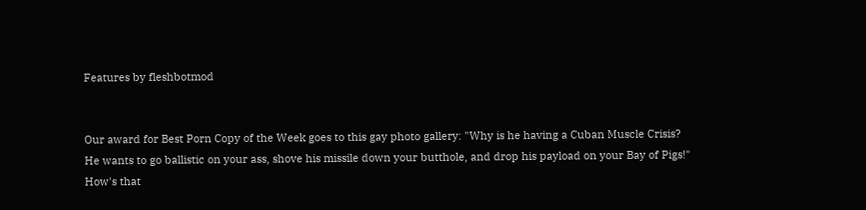Features by fleshbotmod


Our award for Best Porn Copy of the Week goes to this gay photo gallery: "Why is he having a Cuban Muscle Crisis? He wants to go ballistic on your ass, shove his missile down your butthole, and drop his payload on your Bay of Pigs!" How's that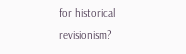for historical revisionism?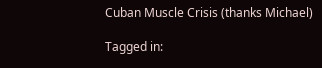Cuban Muscle Crisis (thanks Michael)

Tagged in: